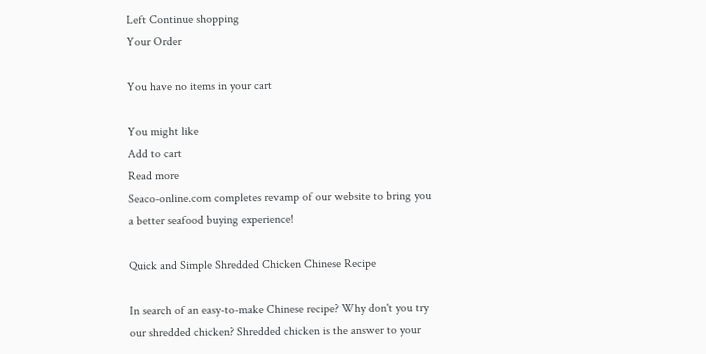Left Continue shopping
Your Order

You have no items in your cart

You might like
Add to cart
Read more
Seaco-online.com completes revamp of our website to bring you a better seafood buying experience!

Quick and Simple Shredded Chicken Chinese Recipe

In search of an easy-to-make Chinese recipe? Why don't you try our shredded chicken? Shredded chicken is the answer to your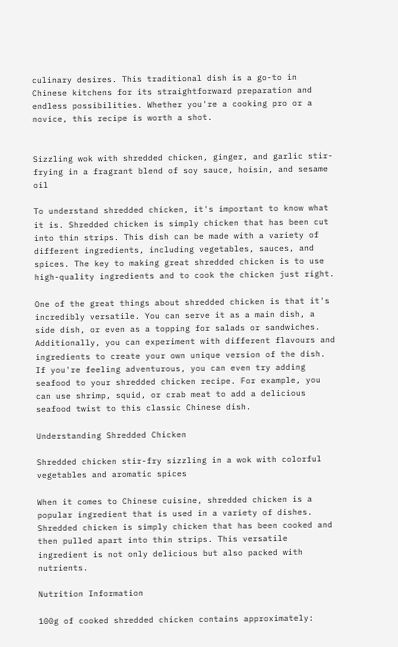culinary desires. This traditional dish is a go-to in Chinese kitchens for its straightforward preparation and endless possibilities. Whether you're a cooking pro or a novice, this recipe is worth a shot.


Sizzling wok with shredded chicken, ginger, and garlic stir-frying in a fragrant blend of soy sauce, hoisin, and sesame oil

To understand shredded chicken, it's important to know what it is. Shredded chicken is simply chicken that has been cut into thin strips. This dish can be made with a variety of different ingredients, including vegetables, sauces, and spices. The key to making great shredded chicken is to use high-quality ingredients and to cook the chicken just right.

One of the great things about shredded chicken is that it's incredibly versatile. You can serve it as a main dish, a side dish, or even as a topping for salads or sandwiches. Additionally, you can experiment with different flavours and ingredients to create your own unique version of the dish. If you're feeling adventurous, you can even try adding seafood to your shredded chicken recipe. For example, you can use shrimp, squid, or crab meat to add a delicious seafood twist to this classic Chinese dish.

Understanding Shredded Chicken

Shredded chicken stir-fry sizzling in a wok with colorful vegetables and aromatic spices

When it comes to Chinese cuisine, shredded chicken is a popular ingredient that is used in a variety of dishes. Shredded chicken is simply chicken that has been cooked and then pulled apart into thin strips. This versatile ingredient is not only delicious but also packed with nutrients.

Nutrition Information

100g of cooked shredded chicken contains approximately: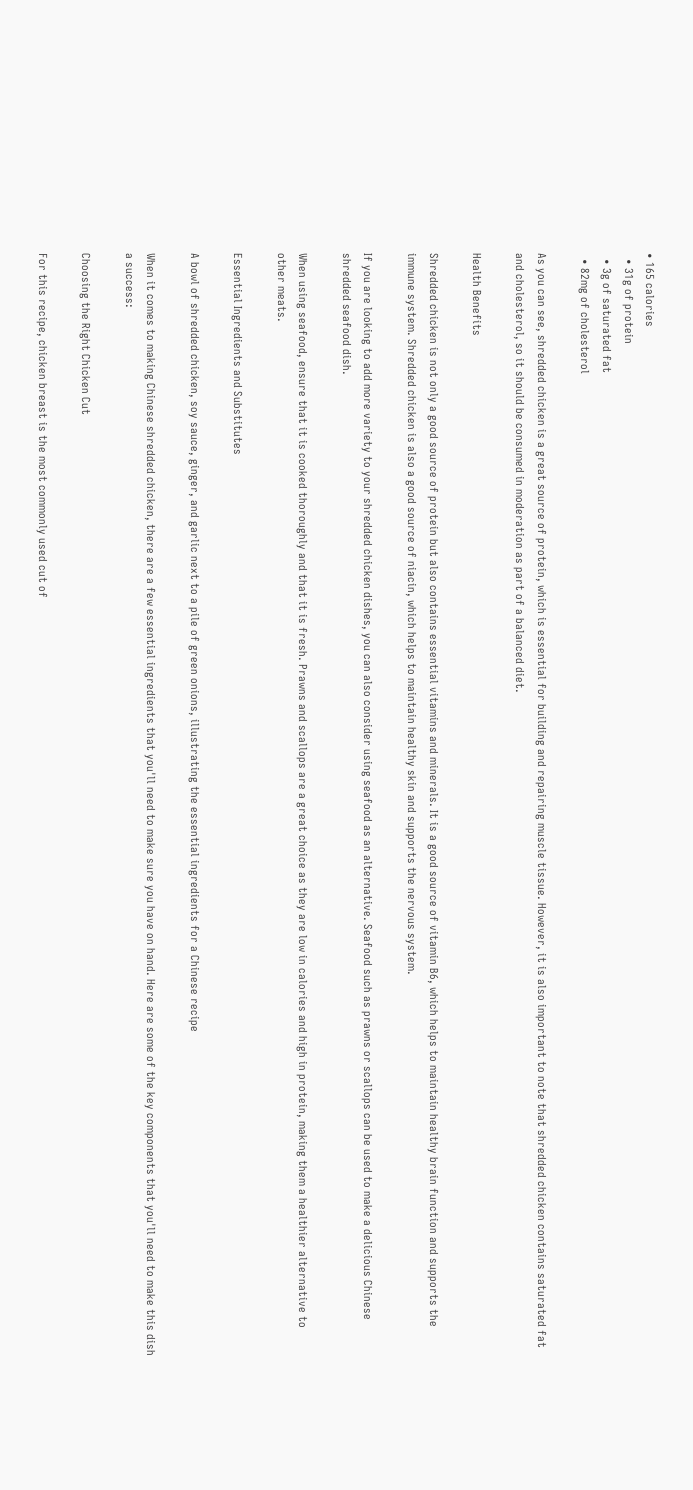• 165 calories
  • 31g of protein
  • 3g of saturated fat
  • 82mg of cholesterol

As you can see, shredded chicken is a great source of protein, which is essential for building and repairing muscle tissue. However, it is also important to note that shredded chicken contains saturated fat and cholesterol, so it should be consumed in moderation as part of a balanced diet.

Health Benefits

Shredded chicken is not only a good source of protein but also contains essential vitamins and minerals. It is a good source of vitamin B6, which helps to maintain healthy brain function and supports the immune system. Shredded chicken is also a good source of niacin, which helps to maintain healthy skin and supports the nervous system.

If you are looking to add more variety to your shredded chicken dishes, you can also consider using seafood as an alternative. Seafood such as prawns or scallops can be used to make a delicious Chinese shredded seafood dish.

When using seafood, ensure that it is cooked thoroughly and that it is fresh. Prawns and scallops are a great choice as they are low in calories and high in protein, making them a healthier alternative to other meats.

Essential Ingredients and Substitutes

A bowl of shredded chicken, soy sauce, ginger, and garlic next to a pile of green onions, illustrating the essential ingredients for a Chinese recipe

When it comes to making Chinese shredded chicken, there are a few essential ingredients that you'll need to make sure you have on hand. Here are some of the key components that you'll need to make this dish a success:

Choosing the Right Chicken Cut

For this recipe, chicken breast is the most commonly used cut of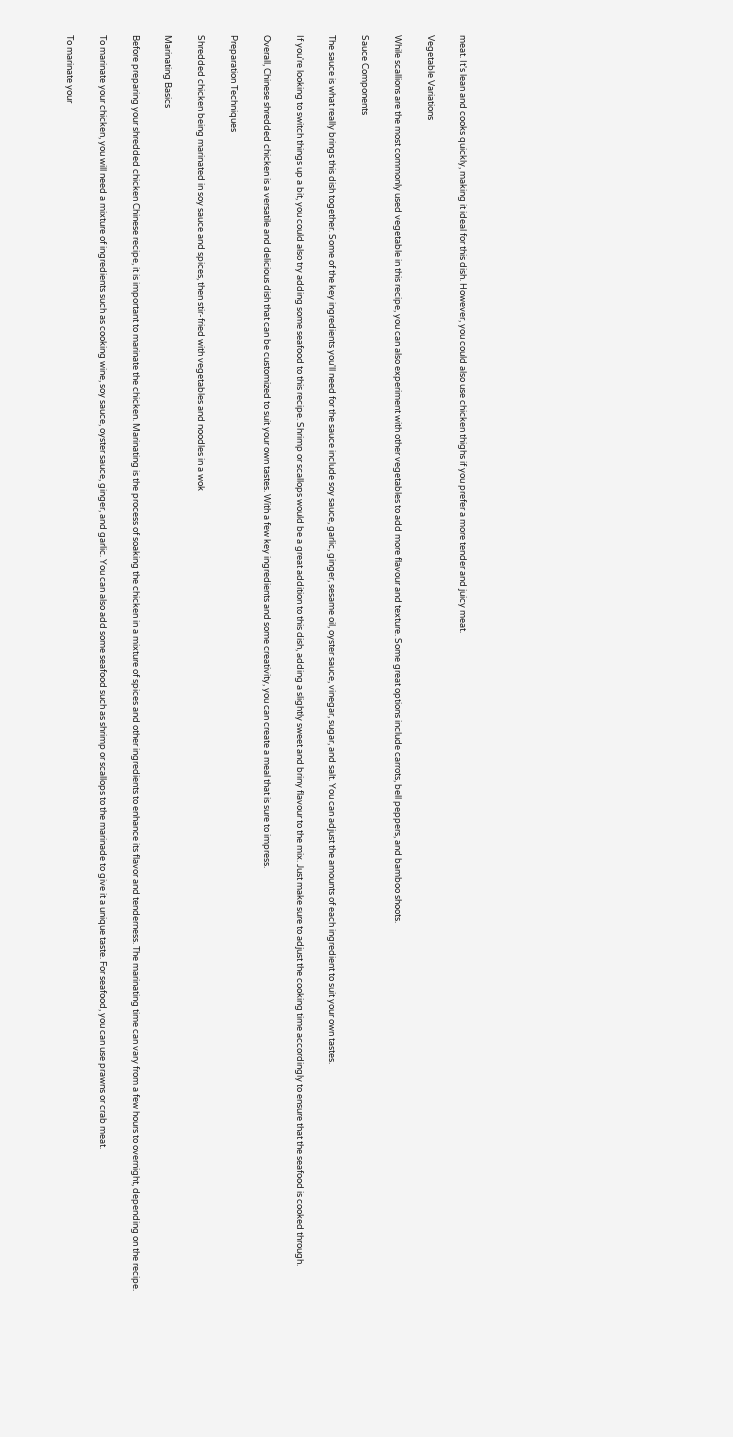meat. It's lean and cooks quickly, making it ideal for this dish. However, you could also use chicken thighs if you prefer a more tender and juicy meat.

Vegetable Variations

While scallions are the most commonly used vegetable in this recipe, you can also experiment with other vegetables to add more flavour and texture. Some great options include carrots, bell peppers, and bamboo shoots.

Sauce Components

The sauce is what really brings this dish together. Some of the key ingredients you'll need for the sauce include soy sauce, garlic, ginger, sesame oil, oyster sauce, vinegar, sugar, and salt. You can adjust the amounts of each ingredient to suit your own tastes.

If you're looking to switch things up a bit, you could also try adding some seafood to this recipe. Shrimp or scallops would be a great addition to this dish, adding a slightly sweet and briny flavour to the mix. Just make sure to adjust the cooking time accordingly to ensure that the seafood is cooked through.

Overall, Chinese shredded chicken is a versatile and delicious dish that can be customized to suit your own tastes. With a few key ingredients and some creativity, you can create a meal that is sure to impress.

Preparation Techniques

Shredded chicken being marinated in soy sauce and spices, then stir-fried with vegetables and noodles in a wok

Marinating Basics

Before preparing your shredded chicken Chinese recipe, it is important to marinate the chicken. Marinating is the process of soaking the chicken in a mixture of spices and other ingredients to enhance its flavor and tenderness. The marinating time can vary from a few hours to overnight, depending on the recipe.

To marinate your chicken, you will need a mixture of ingredients such as cooking wine, soy sauce, oyster sauce, ginger, and garlic. You can also add some seafood such as shrimp or scallops to the marinade to give it a unique taste. For seafood, you can use prawns or crab meat.

To marinate your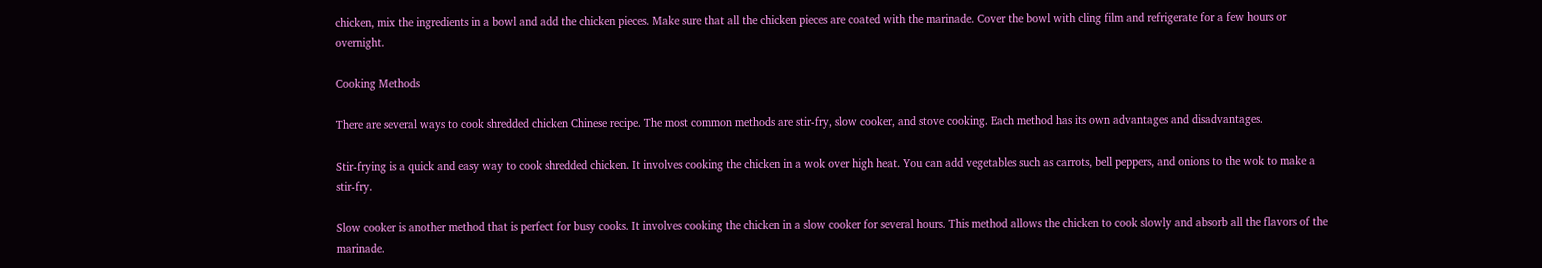chicken, mix the ingredients in a bowl and add the chicken pieces. Make sure that all the chicken pieces are coated with the marinade. Cover the bowl with cling film and refrigerate for a few hours or overnight.

Cooking Methods

There are several ways to cook shredded chicken Chinese recipe. The most common methods are stir-fry, slow cooker, and stove cooking. Each method has its own advantages and disadvantages.

Stir-frying is a quick and easy way to cook shredded chicken. It involves cooking the chicken in a wok over high heat. You can add vegetables such as carrots, bell peppers, and onions to the wok to make a stir-fry.

Slow cooker is another method that is perfect for busy cooks. It involves cooking the chicken in a slow cooker for several hours. This method allows the chicken to cook slowly and absorb all the flavors of the marinade.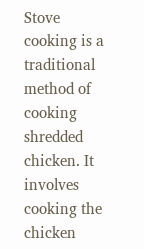Stove cooking is a traditional method of cooking shredded chicken. It involves cooking the chicken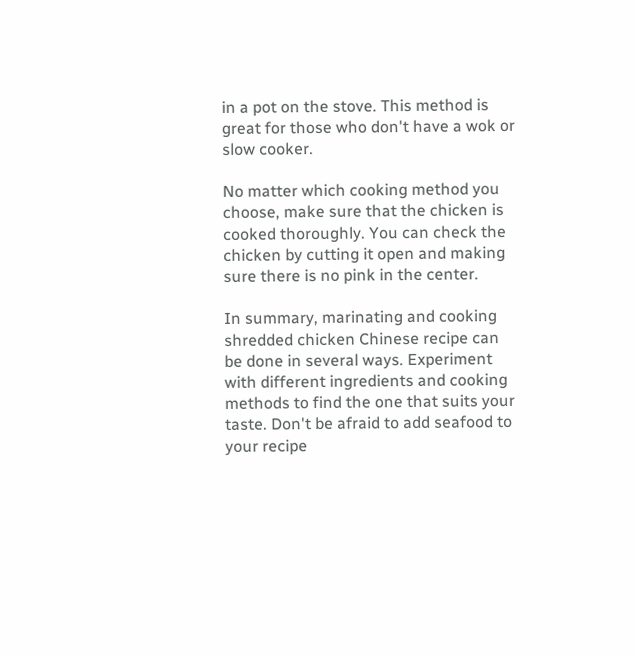in a pot on the stove. This method is great for those who don't have a wok or slow cooker.

No matter which cooking method you choose, make sure that the chicken is cooked thoroughly. You can check the chicken by cutting it open and making sure there is no pink in the center.

In summary, marinating and cooking shredded chicken Chinese recipe can be done in several ways. Experiment with different ingredients and cooking methods to find the one that suits your taste. Don't be afraid to add seafood to your recipe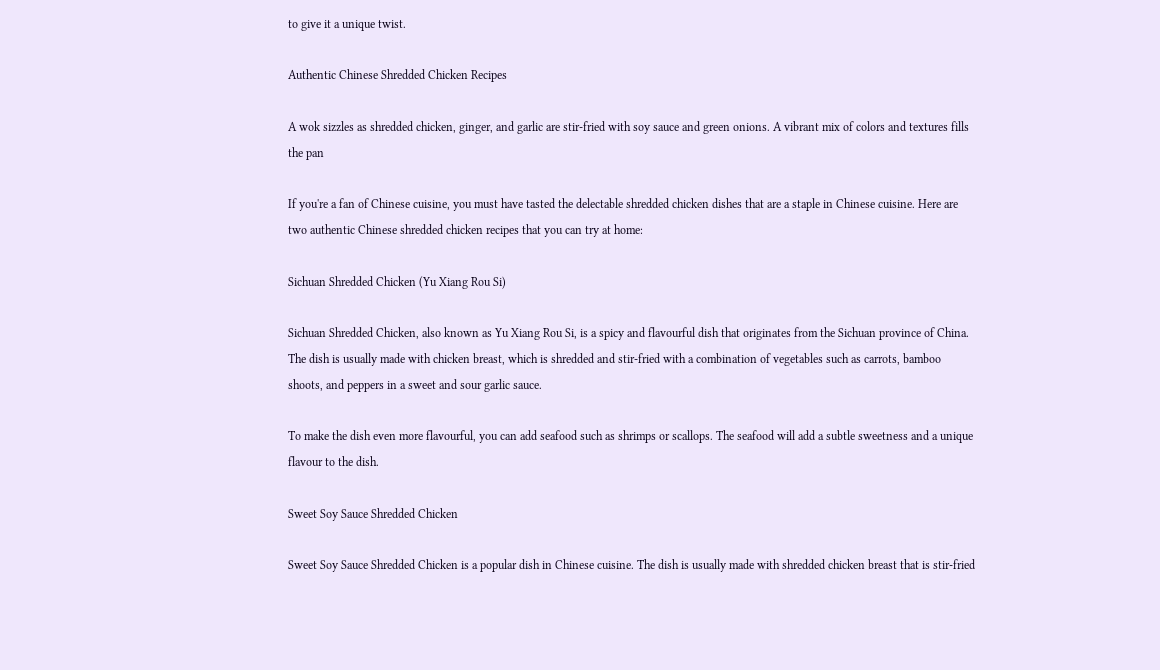to give it a unique twist.

Authentic Chinese Shredded Chicken Recipes

A wok sizzles as shredded chicken, ginger, and garlic are stir-fried with soy sauce and green onions. A vibrant mix of colors and textures fills the pan

If you're a fan of Chinese cuisine, you must have tasted the delectable shredded chicken dishes that are a staple in Chinese cuisine. Here are two authentic Chinese shredded chicken recipes that you can try at home:

Sichuan Shredded Chicken (Yu Xiang Rou Si)

Sichuan Shredded Chicken, also known as Yu Xiang Rou Si, is a spicy and flavourful dish that originates from the Sichuan province of China. The dish is usually made with chicken breast, which is shredded and stir-fried with a combination of vegetables such as carrots, bamboo shoots, and peppers in a sweet and sour garlic sauce.

To make the dish even more flavourful, you can add seafood such as shrimps or scallops. The seafood will add a subtle sweetness and a unique flavour to the dish.

Sweet Soy Sauce Shredded Chicken

Sweet Soy Sauce Shredded Chicken is a popular dish in Chinese cuisine. The dish is usually made with shredded chicken breast that is stir-fried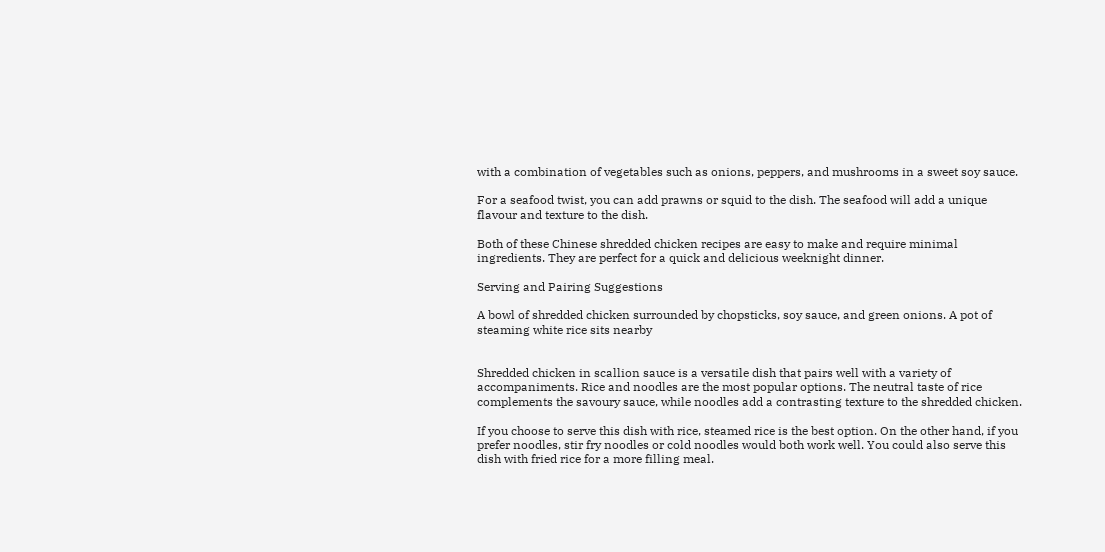with a combination of vegetables such as onions, peppers, and mushrooms in a sweet soy sauce.

For a seafood twist, you can add prawns or squid to the dish. The seafood will add a unique flavour and texture to the dish.

Both of these Chinese shredded chicken recipes are easy to make and require minimal ingredients. They are perfect for a quick and delicious weeknight dinner.

Serving and Pairing Suggestions

A bowl of shredded chicken surrounded by chopsticks, soy sauce, and green onions. A pot of steaming white rice sits nearby


Shredded chicken in scallion sauce is a versatile dish that pairs well with a variety of accompaniments. Rice and noodles are the most popular options. The neutral taste of rice complements the savoury sauce, while noodles add a contrasting texture to the shredded chicken.

If you choose to serve this dish with rice, steamed rice is the best option. On the other hand, if you prefer noodles, stir fry noodles or cold noodles would both work well. You could also serve this dish with fried rice for a more filling meal.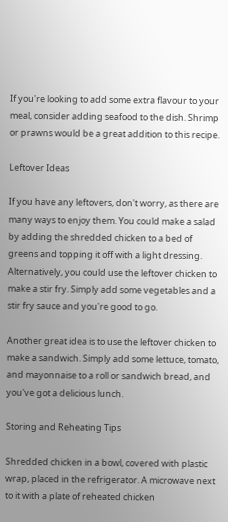If you're looking to add some extra flavour to your meal, consider adding seafood to the dish. Shrimp or prawns would be a great addition to this recipe.

Leftover Ideas

If you have any leftovers, don't worry, as there are many ways to enjoy them. You could make a salad by adding the shredded chicken to a bed of greens and topping it off with a light dressing. Alternatively, you could use the leftover chicken to make a stir fry. Simply add some vegetables and a stir fry sauce and you're good to go.

Another great idea is to use the leftover chicken to make a sandwich. Simply add some lettuce, tomato, and mayonnaise to a roll or sandwich bread, and you've got a delicious lunch.

Storing and Reheating Tips

Shredded chicken in a bowl, covered with plastic wrap, placed in the refrigerator. A microwave next to it with a plate of reheated chicken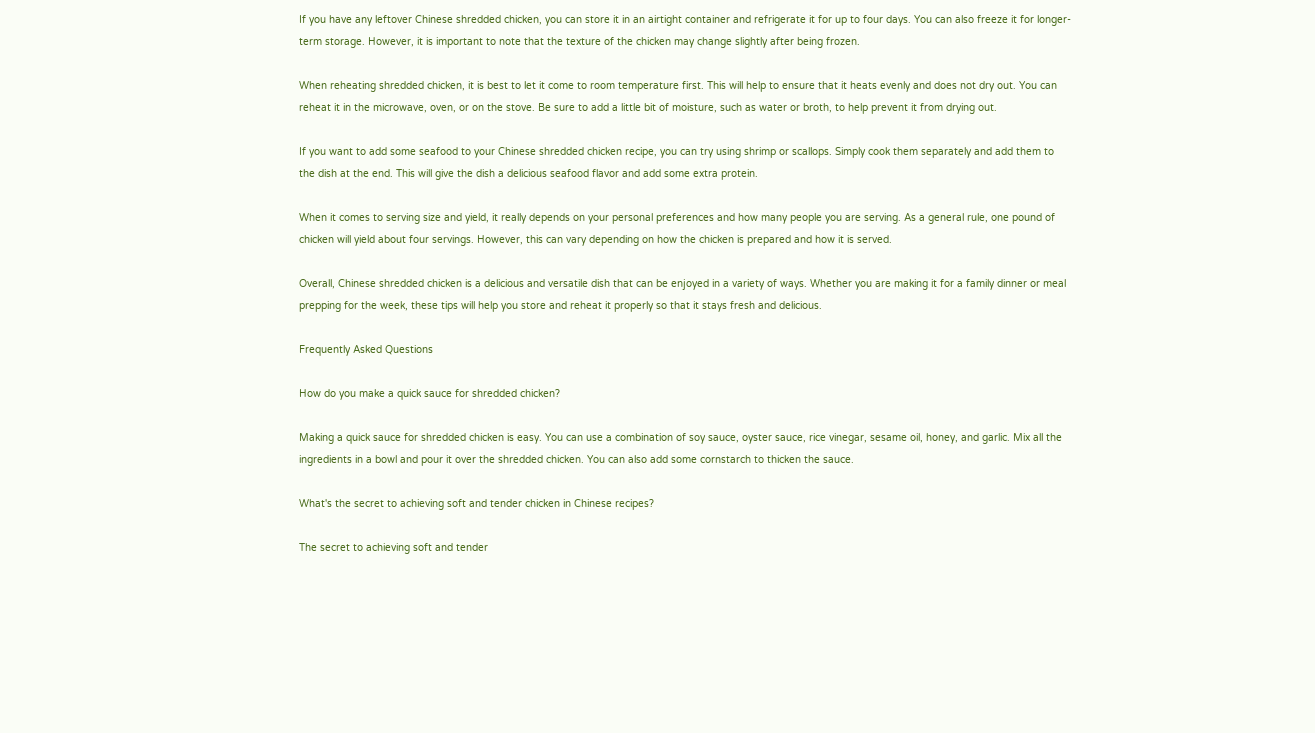If you have any leftover Chinese shredded chicken, you can store it in an airtight container and refrigerate it for up to four days. You can also freeze it for longer-term storage. However, it is important to note that the texture of the chicken may change slightly after being frozen.

When reheating shredded chicken, it is best to let it come to room temperature first. This will help to ensure that it heats evenly and does not dry out. You can reheat it in the microwave, oven, or on the stove. Be sure to add a little bit of moisture, such as water or broth, to help prevent it from drying out.

If you want to add some seafood to your Chinese shredded chicken recipe, you can try using shrimp or scallops. Simply cook them separately and add them to the dish at the end. This will give the dish a delicious seafood flavor and add some extra protein.

When it comes to serving size and yield, it really depends on your personal preferences and how many people you are serving. As a general rule, one pound of chicken will yield about four servings. However, this can vary depending on how the chicken is prepared and how it is served.

Overall, Chinese shredded chicken is a delicious and versatile dish that can be enjoyed in a variety of ways. Whether you are making it for a family dinner or meal prepping for the week, these tips will help you store and reheat it properly so that it stays fresh and delicious.

Frequently Asked Questions

How do you make a quick sauce for shredded chicken?

Making a quick sauce for shredded chicken is easy. You can use a combination of soy sauce, oyster sauce, rice vinegar, sesame oil, honey, and garlic. Mix all the ingredients in a bowl and pour it over the shredded chicken. You can also add some cornstarch to thicken the sauce.

What's the secret to achieving soft and tender chicken in Chinese recipes?

The secret to achieving soft and tender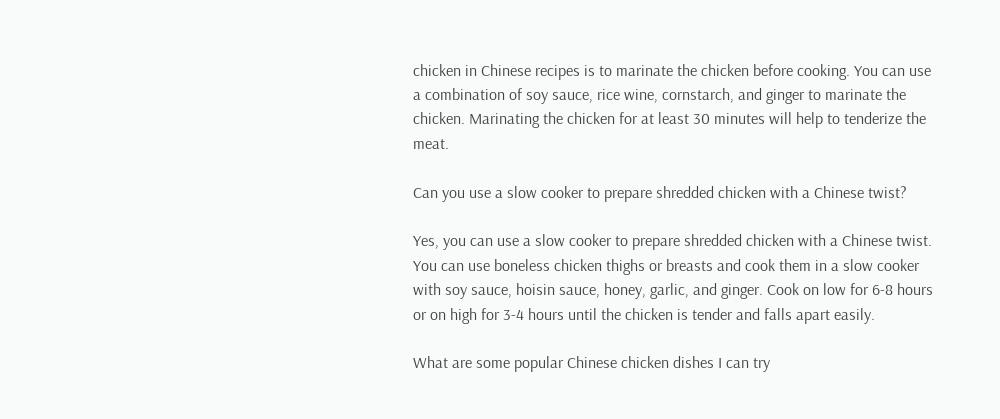chicken in Chinese recipes is to marinate the chicken before cooking. You can use a combination of soy sauce, rice wine, cornstarch, and ginger to marinate the chicken. Marinating the chicken for at least 30 minutes will help to tenderize the meat.

Can you use a slow cooker to prepare shredded chicken with a Chinese twist?

Yes, you can use a slow cooker to prepare shredded chicken with a Chinese twist. You can use boneless chicken thighs or breasts and cook them in a slow cooker with soy sauce, hoisin sauce, honey, garlic, and ginger. Cook on low for 6-8 hours or on high for 3-4 hours until the chicken is tender and falls apart easily.

What are some popular Chinese chicken dishes I can try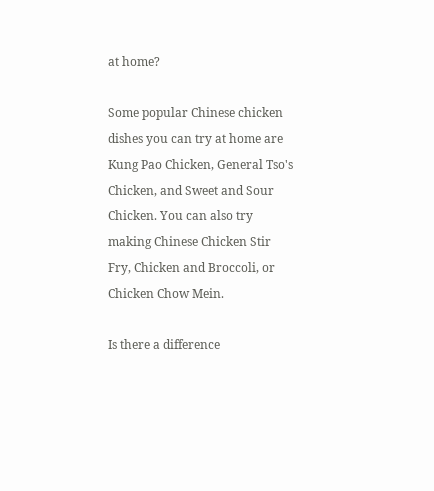at home?

Some popular Chinese chicken dishes you can try at home are Kung Pao Chicken, General Tso's Chicken, and Sweet and Sour Chicken. You can also try making Chinese Chicken Stir Fry, Chicken and Broccoli, or Chicken Chow Mein.

Is there a difference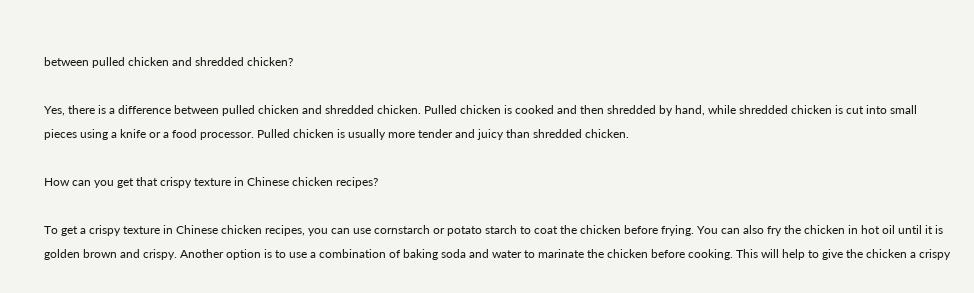between pulled chicken and shredded chicken?

Yes, there is a difference between pulled chicken and shredded chicken. Pulled chicken is cooked and then shredded by hand, while shredded chicken is cut into small pieces using a knife or a food processor. Pulled chicken is usually more tender and juicy than shredded chicken.

How can you get that crispy texture in Chinese chicken recipes?

To get a crispy texture in Chinese chicken recipes, you can use cornstarch or potato starch to coat the chicken before frying. You can also fry the chicken in hot oil until it is golden brown and crispy. Another option is to use a combination of baking soda and water to marinate the chicken before cooking. This will help to give the chicken a crispy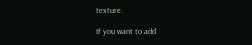texture.

If you want to add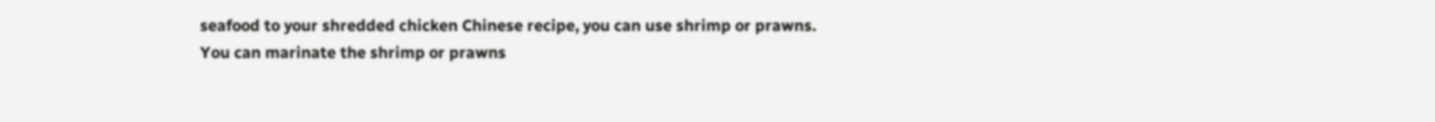seafood to your shredded chicken Chinese recipe, you can use shrimp or prawns. You can marinate the shrimp or prawns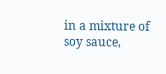in a mixture of soy sauce,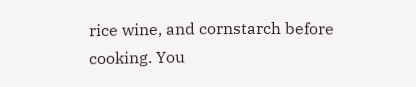rice wine, and cornstarch before cooking. You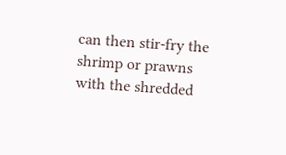can then stir-fry the shrimp or prawns with the shredded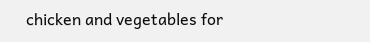chicken and vegetables for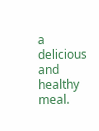a delicious and healthy meal.